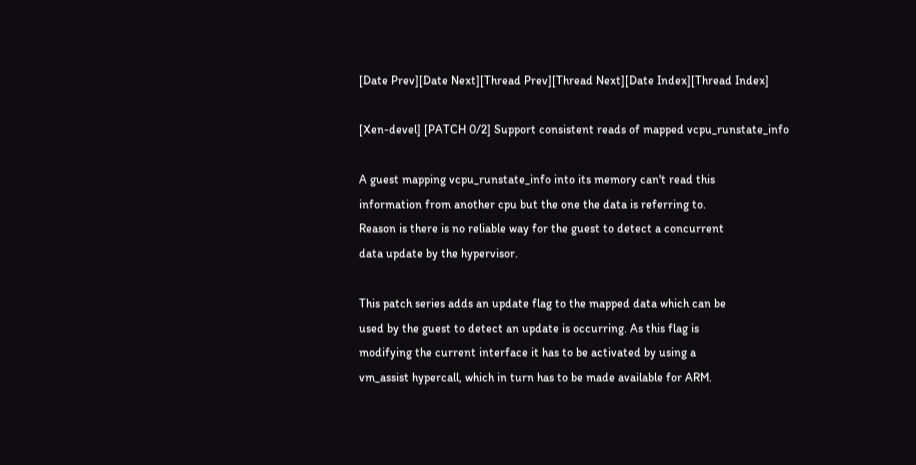[Date Prev][Date Next][Thread Prev][Thread Next][Date Index][Thread Index]

[Xen-devel] [PATCH 0/2] Support consistent reads of mapped vcpu_runstate_info

A guest mapping vcpu_runstate_info into its memory can't read this
information from another cpu but the one the data is referring to.
Reason is there is no reliable way for the guest to detect a concurrent
data update by the hypervisor.

This patch series adds an update flag to the mapped data which can be
used by the guest to detect an update is occurring. As this flag is
modifying the current interface it has to be activated by using a
vm_assist hypercall, which in turn has to be made available for ARM.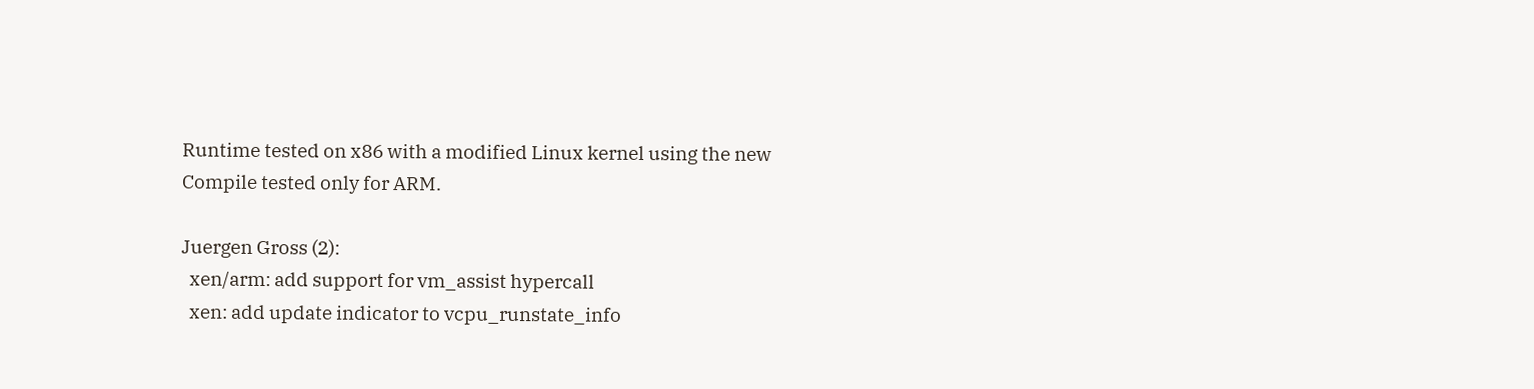Runtime tested on x86 with a modified Linux kernel using the new
Compile tested only for ARM.

Juergen Gross (2):
  xen/arm: add support for vm_assist hypercall
  xen: add update indicator to vcpu_runstate_info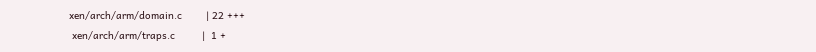xen/arch/arm/domain.c        | 22 +++
 xen/arch/arm/traps.c         |  1 +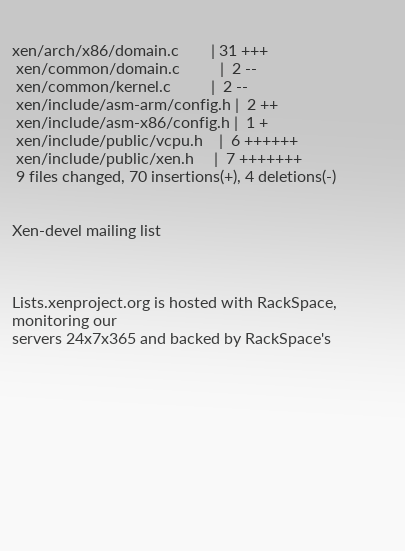xen/arch/x86/domain.c        | 31 +++
 xen/common/domain.c          |  2 --
 xen/common/kernel.c          |  2 --
 xen/include/asm-arm/config.h |  2 ++
 xen/include/asm-x86/config.h |  1 +
 xen/include/public/vcpu.h    |  6 ++++++
 xen/include/public/xen.h     |  7 +++++++
 9 files changed, 70 insertions(+), 4 deletions(-)


Xen-devel mailing list



Lists.xenproject.org is hosted with RackSpace, monitoring our
servers 24x7x365 and backed by RackSpace's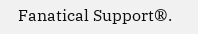Fanatical Support®.